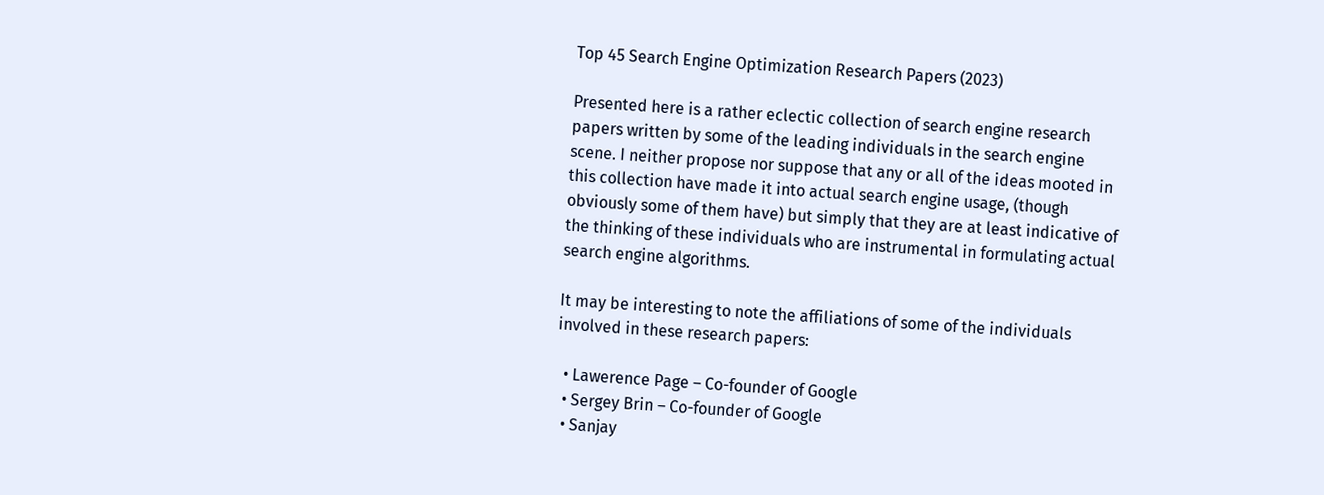Top 45 Search Engine Optimization Research Papers (2023)

Presented here is a rather eclectic collection of search engine research papers written by some of the leading individuals in the search engine scene. I neither propose nor suppose that any or all of the ideas mooted in this collection have made it into actual search engine usage, (though obviously some of them have) but simply that they are at least indicative of the thinking of these individuals who are instrumental in formulating actual search engine algorithms.

It may be interesting to note the affiliations of some of the individuals involved in these research papers:

  • Lawerence Page – Co-founder of Google
  • Sergey Brin – Co-founder of Google
  • Sanjay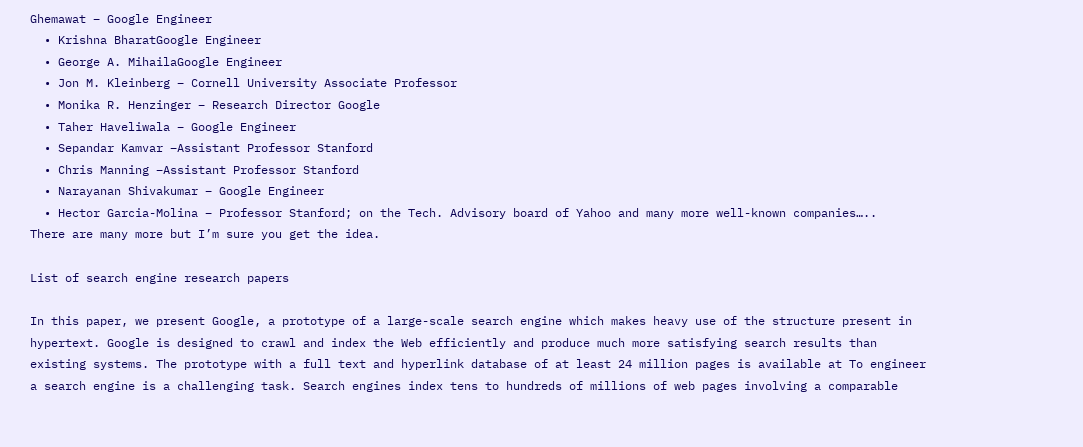Ghemawat – Google Engineer
  • Krishna BharatGoogle Engineer
  • George A. MihailaGoogle Engineer
  • Jon M. Kleinberg – Cornell University Associate Professor
  • Monika R. Henzinger – Research Director Google
  • Taher Haveliwala – Google Engineer
  • Sepandar Kamvar –Assistant Professor Stanford
  • Chris Manning –Assistant Professor Stanford
  • Narayanan Shivakumar – Google Engineer
  • Hector Garcia-Molina – Professor Stanford; on the Tech. Advisory board of Yahoo and many more well-known companies…..
There are many more but I’m sure you get the idea.

List of search engine research papers

In this paper, we present Google, a prototype of a large-scale search engine which makes heavy use of the structure present in hypertext. Google is designed to crawl and index the Web efficiently and produce much more satisfying search results than existing systems. The prototype with a full text and hyperlink database of at least 24 million pages is available at To engineer a search engine is a challenging task. Search engines index tens to hundreds of millions of web pages involving a comparable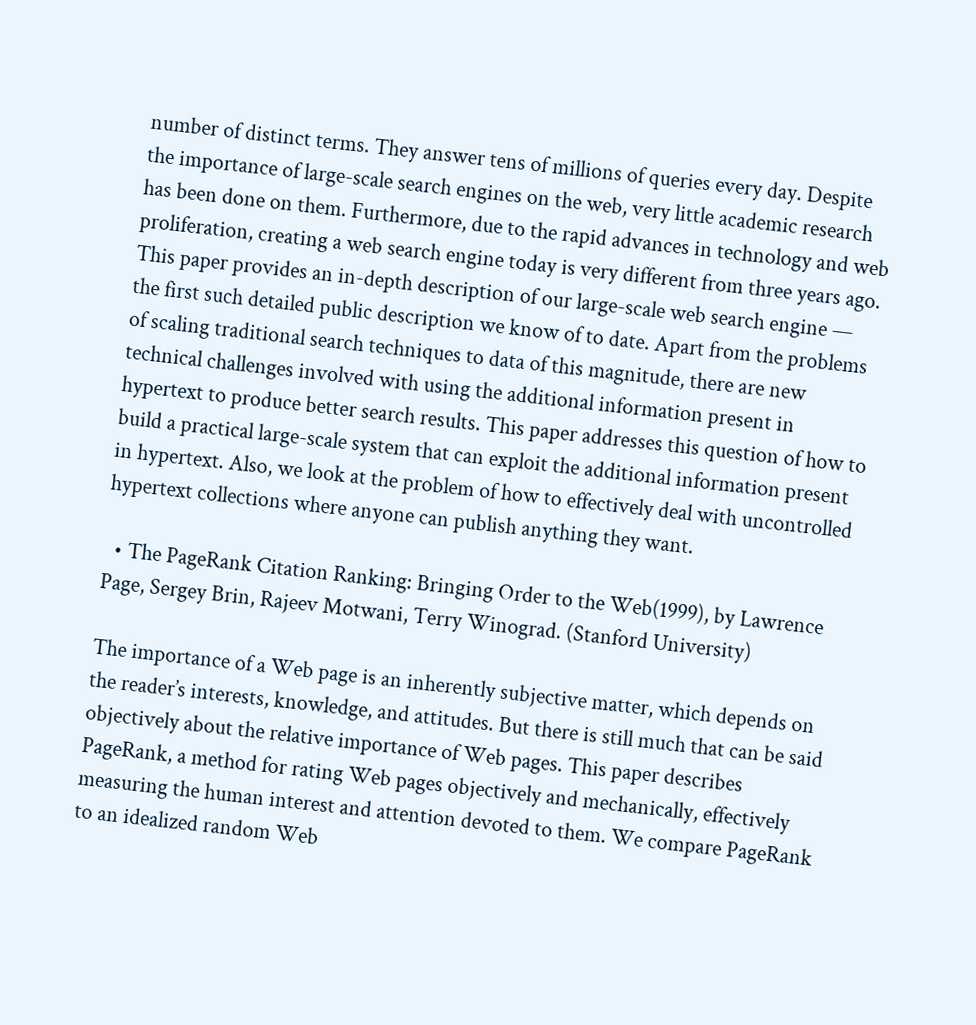number of distinct terms. They answer tens of millions of queries every day. Despite the importance of large-scale search engines on the web, very little academic research has been done on them. Furthermore, due to the rapid advances in technology and web proliferation, creating a web search engine today is very different from three years ago. This paper provides an in-depth description of our large-scale web search engine — the first such detailed public description we know of to date. Apart from the problems of scaling traditional search techniques to data of this magnitude, there are new technical challenges involved with using the additional information present in hypertext to produce better search results. This paper addresses this question of how to build a practical large-scale system that can exploit the additional information present in hypertext. Also, we look at the problem of how to effectively deal with uncontrolled hypertext collections where anyone can publish anything they want.

  • The PageRank Citation Ranking: Bringing Order to the Web(1999), by Lawrence Page, Sergey Brin, Rajeev Motwani, Terry Winograd. (Stanford University)

The importance of a Web page is an inherently subjective matter, which depends on the reader’s interests, knowledge, and attitudes. But there is still much that can be said objectively about the relative importance of Web pages. This paper describes PageRank, a method for rating Web pages objectively and mechanically, effectively measuring the human interest and attention devoted to them. We compare PageRank to an idealized random Web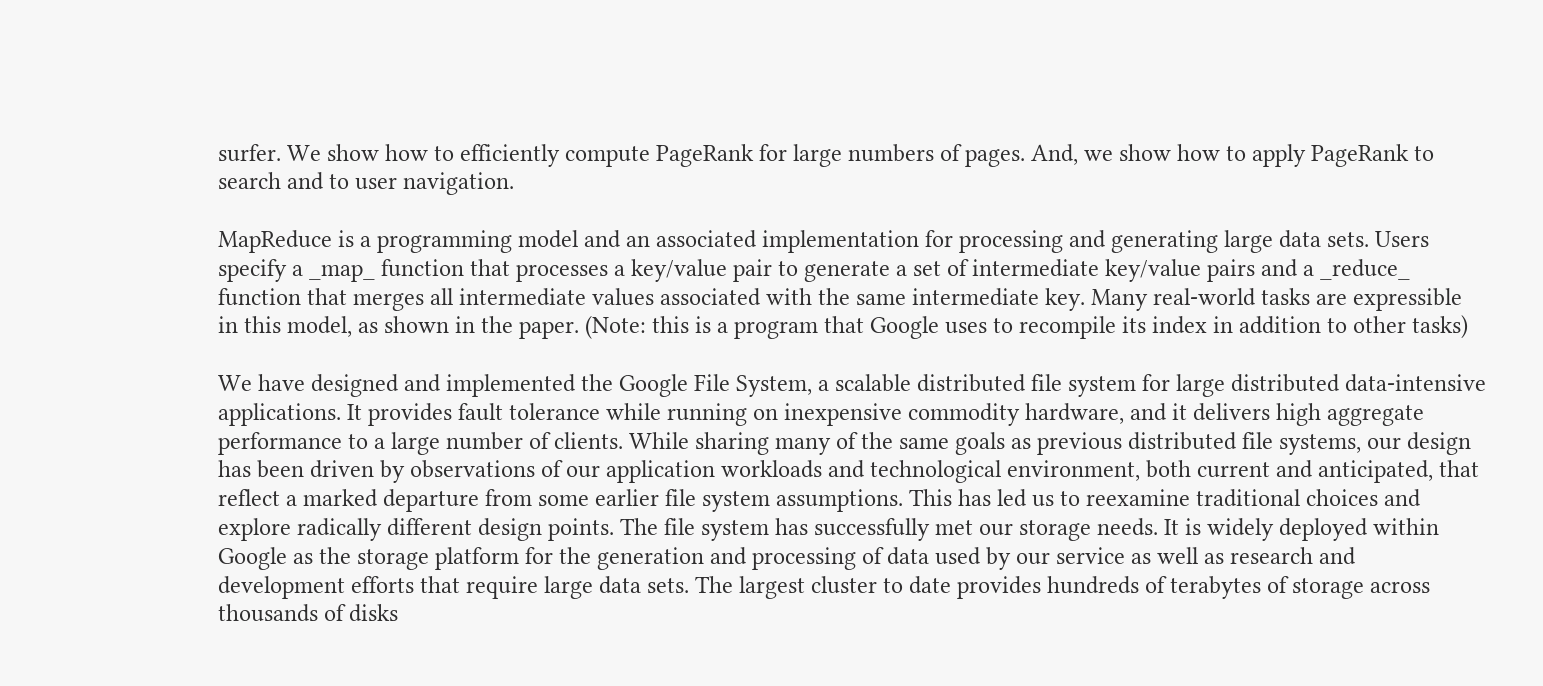surfer. We show how to efficiently compute PageRank for large numbers of pages. And, we show how to apply PageRank to search and to user navigation.

MapReduce is a programming model and an associated implementation for processing and generating large data sets. Users specify a _map_ function that processes a key/value pair to generate a set of intermediate key/value pairs and a _reduce_ function that merges all intermediate values associated with the same intermediate key. Many real-world tasks are expressible in this model, as shown in the paper. (Note: this is a program that Google uses to recompile its index in addition to other tasks)

We have designed and implemented the Google File System, a scalable distributed file system for large distributed data-intensive applications. It provides fault tolerance while running on inexpensive commodity hardware, and it delivers high aggregate performance to a large number of clients. While sharing many of the same goals as previous distributed file systems, our design has been driven by observations of our application workloads and technological environment, both current and anticipated, that reflect a marked departure from some earlier file system assumptions. This has led us to reexamine traditional choices and explore radically different design points. The file system has successfully met our storage needs. It is widely deployed within Google as the storage platform for the generation and processing of data used by our service as well as research and development efforts that require large data sets. The largest cluster to date provides hundreds of terabytes of storage across thousands of disks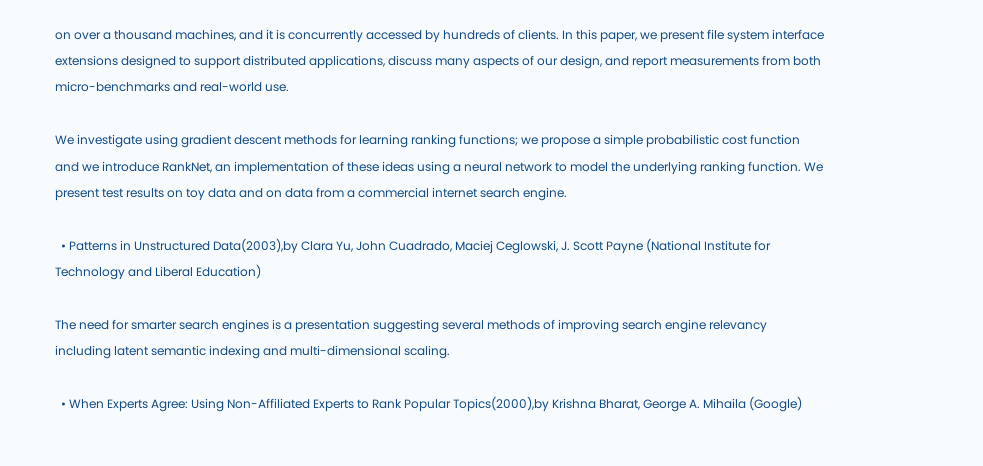on over a thousand machines, and it is concurrently accessed by hundreds of clients. In this paper, we present file system interface extensions designed to support distributed applications, discuss many aspects of our design, and report measurements from both micro-benchmarks and real-world use.

We investigate using gradient descent methods for learning ranking functions; we propose a simple probabilistic cost function and we introduce RankNet, an implementation of these ideas using a neural network to model the underlying ranking function. We present test results on toy data and on data from a commercial internet search engine.

  • Patterns in Unstructured Data(2003),by Clara Yu, John Cuadrado, Maciej Ceglowski, J. Scott Payne (National Institute for Technology and Liberal Education)

The need for smarter search engines is a presentation suggesting several methods of improving search engine relevancy including latent semantic indexing and multi-dimensional scaling.

  • When Experts Agree: Using Non-Affiliated Experts to Rank Popular Topics(2000),by Krishna Bharat, George A. Mihaila (Google)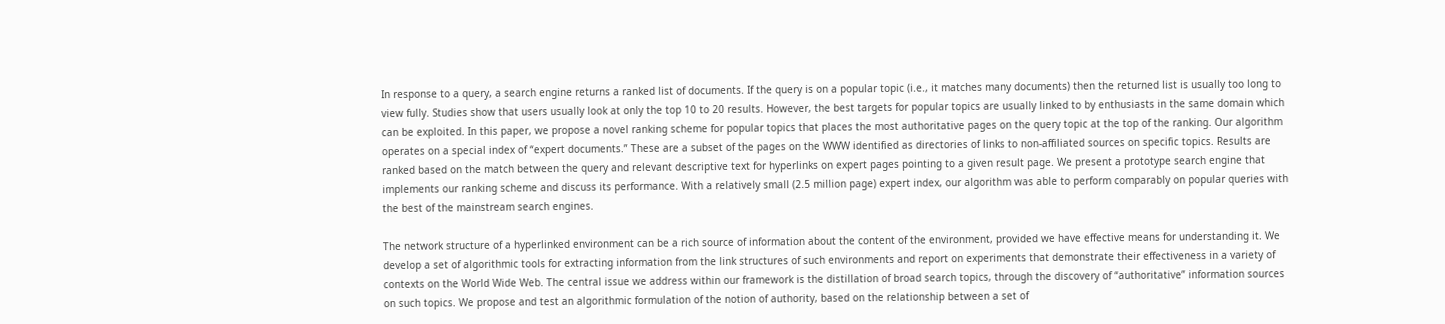In response to a query, a search engine returns a ranked list of documents. If the query is on a popular topic (i.e., it matches many documents) then the returned list is usually too long to view fully. Studies show that users usually look at only the top 10 to 20 results. However, the best targets for popular topics are usually linked to by enthusiasts in the same domain which can be exploited. In this paper, we propose a novel ranking scheme for popular topics that places the most authoritative pages on the query topic at the top of the ranking. Our algorithm operates on a special index of “expert documents.” These are a subset of the pages on the WWW identified as directories of links to non-affiliated sources on specific topics. Results are ranked based on the match between the query and relevant descriptive text for hyperlinks on expert pages pointing to a given result page. We present a prototype search engine that implements our ranking scheme and discuss its performance. With a relatively small (2.5 million page) expert index, our algorithm was able to perform comparably on popular queries with the best of the mainstream search engines.

The network structure of a hyperlinked environment can be a rich source of information about the content of the environment, provided we have effective means for understanding it. We develop a set of algorithmic tools for extracting information from the link structures of such environments and report on experiments that demonstrate their effectiveness in a variety of contexts on the World Wide Web. The central issue we address within our framework is the distillation of broad search topics, through the discovery of “authoritative” information sources on such topics. We propose and test an algorithmic formulation of the notion of authority, based on the relationship between a set of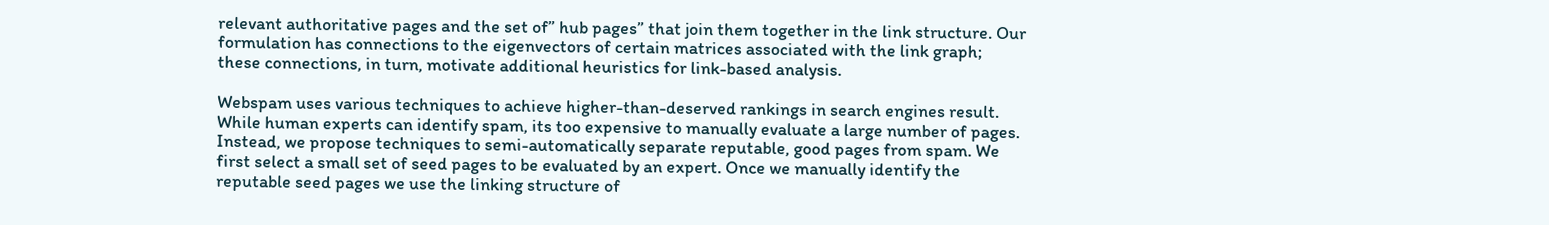relevant authoritative pages and the set of” hub pages” that join them together in the link structure. Our formulation has connections to the eigenvectors of certain matrices associated with the link graph; these connections, in turn, motivate additional heuristics for link-based analysis.

Webspam uses various techniques to achieve higher-than-deserved rankings in search engines result. While human experts can identify spam, its too expensive to manually evaluate a large number of pages. Instead, we propose techniques to semi-automatically separate reputable, good pages from spam. We first select a small set of seed pages to be evaluated by an expert. Once we manually identify the reputable seed pages we use the linking structure of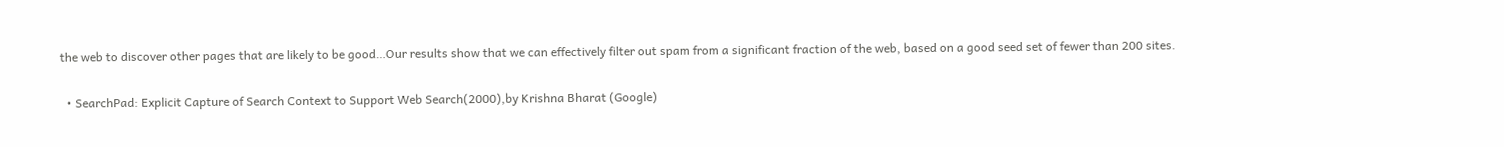the web to discover other pages that are likely to be good…Our results show that we can effectively filter out spam from a significant fraction of the web, based on a good seed set of fewer than 200 sites.

  • SearchPad: Explicit Capture of Search Context to Support Web Search(2000),by Krishna Bharat (Google)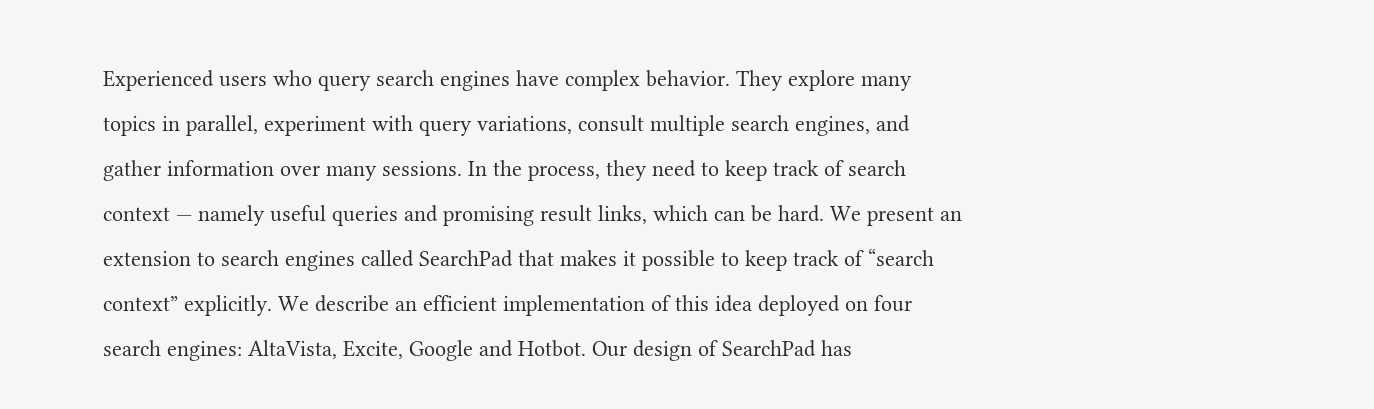Experienced users who query search engines have complex behavior. They explore many topics in parallel, experiment with query variations, consult multiple search engines, and gather information over many sessions. In the process, they need to keep track of search context — namely useful queries and promising result links, which can be hard. We present an extension to search engines called SearchPad that makes it possible to keep track of “search context” explicitly. We describe an efficient implementation of this idea deployed on four search engines: AltaVista, Excite, Google and Hotbot. Our design of SearchPad has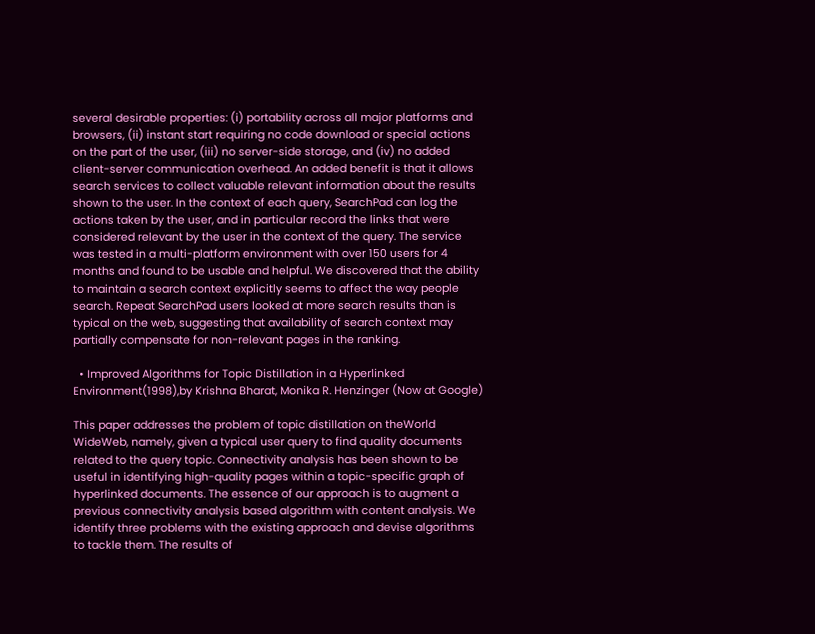several desirable properties: (i) portability across all major platforms and browsers, (ii) instant start requiring no code download or special actions on the part of the user, (iii) no server-side storage, and (iv) no added client-server communication overhead. An added benefit is that it allows search services to collect valuable relevant information about the results shown to the user. In the context of each query, SearchPad can log the actions taken by the user, and in particular record the links that were considered relevant by the user in the context of the query. The service was tested in a multi-platform environment with over 150 users for 4 months and found to be usable and helpful. We discovered that the ability to maintain a search context explicitly seems to affect the way people search. Repeat SearchPad users looked at more search results than is typical on the web, suggesting that availability of search context may partially compensate for non-relevant pages in the ranking.

  • Improved Algorithms for Topic Distillation in a Hyperlinked Environment(1998),by Krishna Bharat, Monika R. Henzinger (Now at Google)

This paper addresses the problem of topic distillation on theWorld WideWeb, namely, given a typical user query to find quality documents related to the query topic. Connectivity analysis has been shown to be useful in identifying high-quality pages within a topic-specific graph of hyperlinked documents. The essence of our approach is to augment a previous connectivity analysis based algorithm with content analysis. We identify three problems with the existing approach and devise algorithms to tackle them. The results of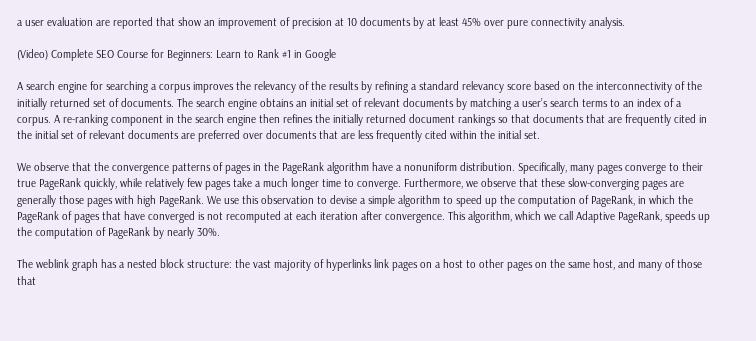a user evaluation are reported that show an improvement of precision at 10 documents by at least 45% over pure connectivity analysis.

(Video) Complete SEO Course for Beginners: Learn to Rank #1 in Google

A search engine for searching a corpus improves the relevancy of the results by refining a standard relevancy score based on the interconnectivity of the initially returned set of documents. The search engine obtains an initial set of relevant documents by matching a user’s search terms to an index of a corpus. A re-ranking component in the search engine then refines the initially returned document rankings so that documents that are frequently cited in the initial set of relevant documents are preferred over documents that are less frequently cited within the initial set.

We observe that the convergence patterns of pages in the PageRank algorithm have a nonuniform distribution. Specifically, many pages converge to their true PageRank quickly, while relatively few pages take a much longer time to converge. Furthermore, we observe that these slow-converging pages are generally those pages with high PageRank. We use this observation to devise a simple algorithm to speed up the computation of PageRank, in which the PageRank of pages that have converged is not recomputed at each iteration after convergence. This algorithm, which we call Adaptive PageRank, speeds up the computation of PageRank by nearly 30%.

The weblink graph has a nested block structure: the vast majority of hyperlinks link pages on a host to other pages on the same host, and many of those that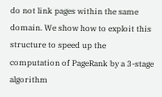do not link pages within the same domain. We show how to exploit this structure to speed up the computation of PageRank by a 3-stage algorithm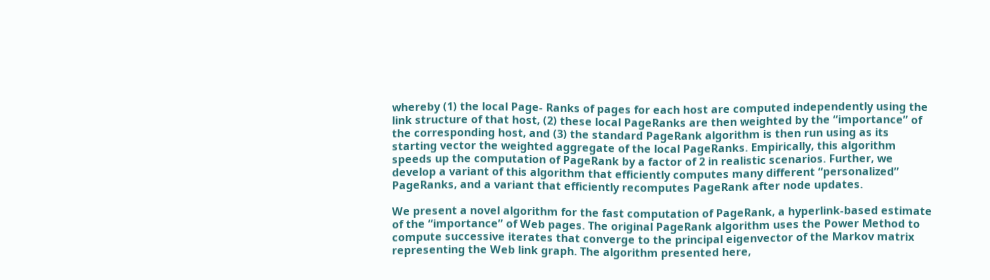whereby (1) the local Page- Ranks of pages for each host are computed independently using the link structure of that host, (2) these local PageRanks are then weighted by the “importance” of the corresponding host, and (3) the standard PageRank algorithm is then run using as its starting vector the weighted aggregate of the local PageRanks. Empirically, this algorithm speeds up the computation of PageRank by a factor of 2 in realistic scenarios. Further, we develop a variant of this algorithm that efficiently computes many different “personalized” PageRanks, and a variant that efficiently recomputes PageRank after node updates.

We present a novel algorithm for the fast computation of PageRank, a hyperlink-based estimate of the “importance” of Web pages. The original PageRank algorithm uses the Power Method to compute successive iterates that converge to the principal eigenvector of the Markov matrix representing the Web link graph. The algorithm presented here,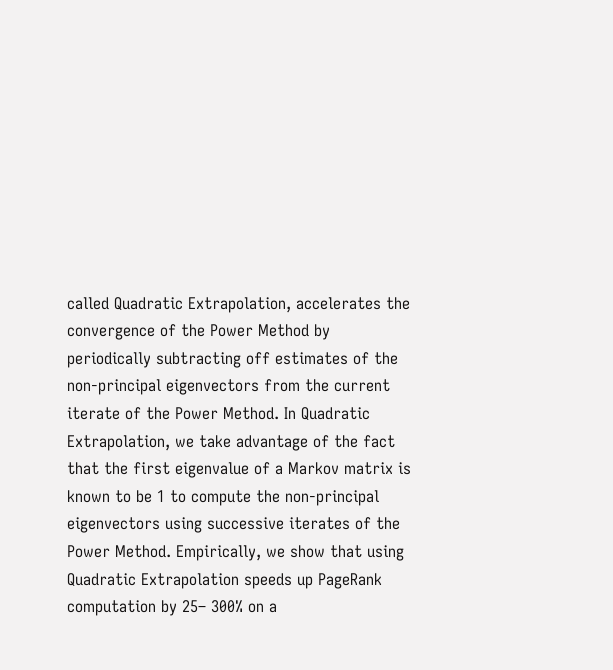called Quadratic Extrapolation, accelerates the convergence of the Power Method by periodically subtracting off estimates of the non-principal eigenvectors from the current iterate of the Power Method. In Quadratic Extrapolation, we take advantage of the fact that the first eigenvalue of a Markov matrix is known to be 1 to compute the non-principal eigenvectors using successive iterates of the Power Method. Empirically, we show that using Quadratic Extrapolation speeds up PageRank computation by 25– 300% on a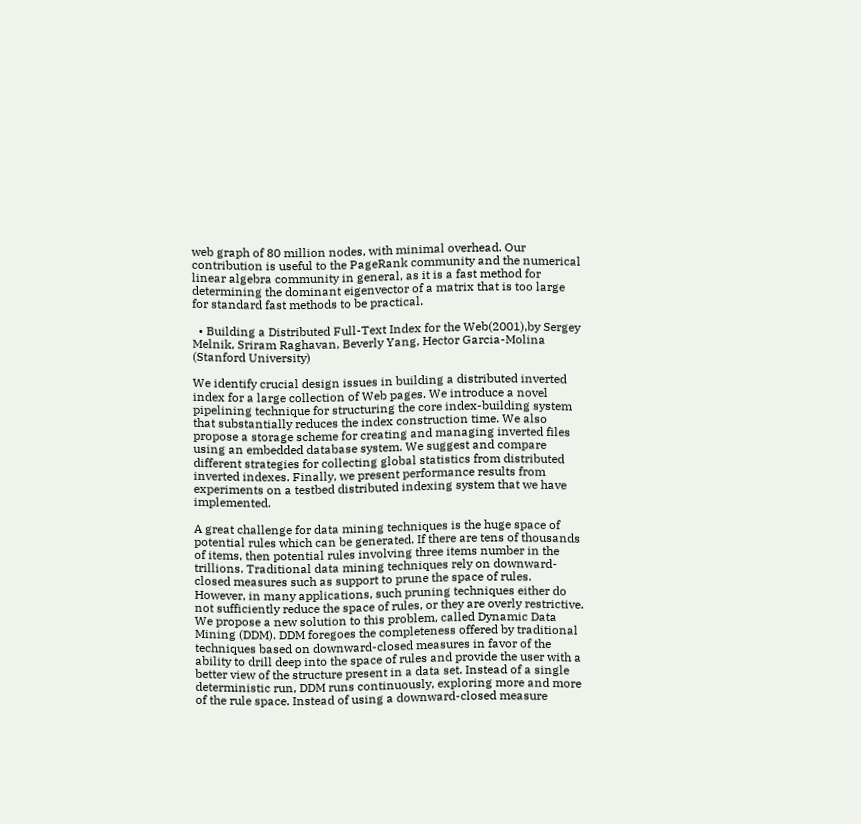web graph of 80 million nodes, with minimal overhead. Our contribution is useful to the PageRank community and the numerical linear algebra community in general, as it is a fast method for determining the dominant eigenvector of a matrix that is too large for standard fast methods to be practical.

  • Building a Distributed Full-Text Index for the Web(2001),by Sergey Melnik, Sriram Raghavan, Beverly Yang, Hector Garcia-Molina (Stanford University)

We identify crucial design issues in building a distributed inverted index for a large collection of Web pages. We introduce a novel pipelining technique for structuring the core index-building system that substantially reduces the index construction time. We also propose a storage scheme for creating and managing inverted files using an embedded database system. We suggest and compare different strategies for collecting global statistics from distributed inverted indexes. Finally, we present performance results from experiments on a testbed distributed indexing system that we have implemented.

A great challenge for data mining techniques is the huge space of potential rules which can be generated. If there are tens of thousands of items, then potential rules involving three items number in the trillions. Traditional data mining techniques rely on downward-closed measures such as support to prune the space of rules. However, in many applications, such pruning techniques either do not sufficiently reduce the space of rules, or they are overly restrictive. We propose a new solution to this problem, called Dynamic Data Mining (DDM). DDM foregoes the completeness offered by traditional techniques based on downward-closed measures in favor of the ability to drill deep into the space of rules and provide the user with a better view of the structure present in a data set. Instead of a single deterministic run, DDM runs continuously, exploring more and more of the rule space. Instead of using a downward-closed measure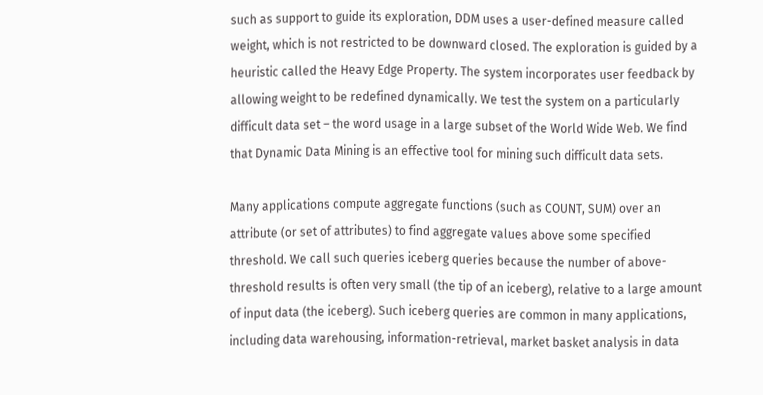such as support to guide its exploration, DDM uses a user-defined measure called weight, which is not restricted to be downward closed. The exploration is guided by a heuristic called the Heavy Edge Property. The system incorporates user feedback by allowing weight to be redefined dynamically. We test the system on a particularly difficult data set – the word usage in a large subset of the World Wide Web. We find that Dynamic Data Mining is an effective tool for mining such difficult data sets.

Many applications compute aggregate functions (such as COUNT, SUM) over an attribute (or set of attributes) to find aggregate values above some specified threshold. We call such queries iceberg queries because the number of above-threshold results is often very small (the tip of an iceberg), relative to a large amount of input data (the iceberg). Such iceberg queries are common in many applications, including data warehousing, information-retrieval, market basket analysis in data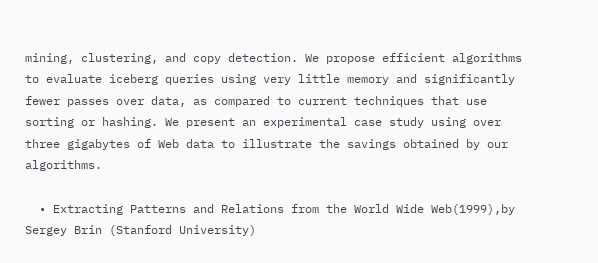mining, clustering, and copy detection. We propose efficient algorithms to evaluate iceberg queries using very little memory and significantly fewer passes over data, as compared to current techniques that use sorting or hashing. We present an experimental case study using over three gigabytes of Web data to illustrate the savings obtained by our algorithms.

  • Extracting Patterns and Relations from the World Wide Web(1999),by Sergey Brin (Stanford University)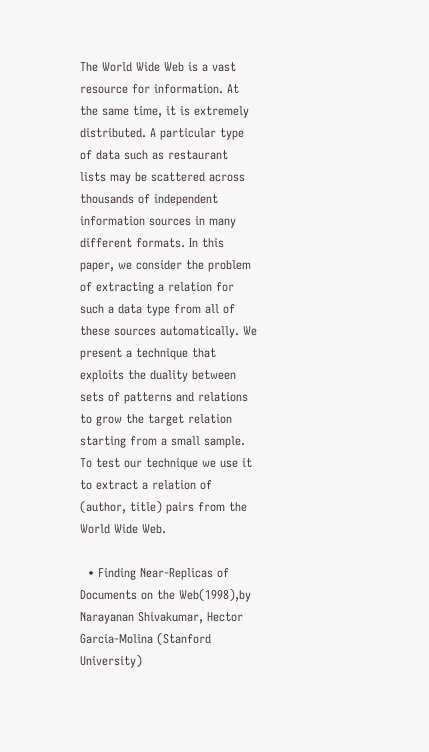The World Wide Web is a vast resource for information. At the same time, it is extremely distributed. A particular type of data such as restaurant lists may be scattered across thousands of independent information sources in many different formats. In this paper, we consider the problem of extracting a relation for such a data type from all of these sources automatically. We present a technique that exploits the duality between sets of patterns and relations to grow the target relation starting from a small sample. To test our technique we use it to extract a relation of (author, title) pairs from the World Wide Web.

  • Finding Near-Replicas of Documents on the Web(1998),by Narayanan Shivakumar, Hector Garcia-Molina (Stanford University)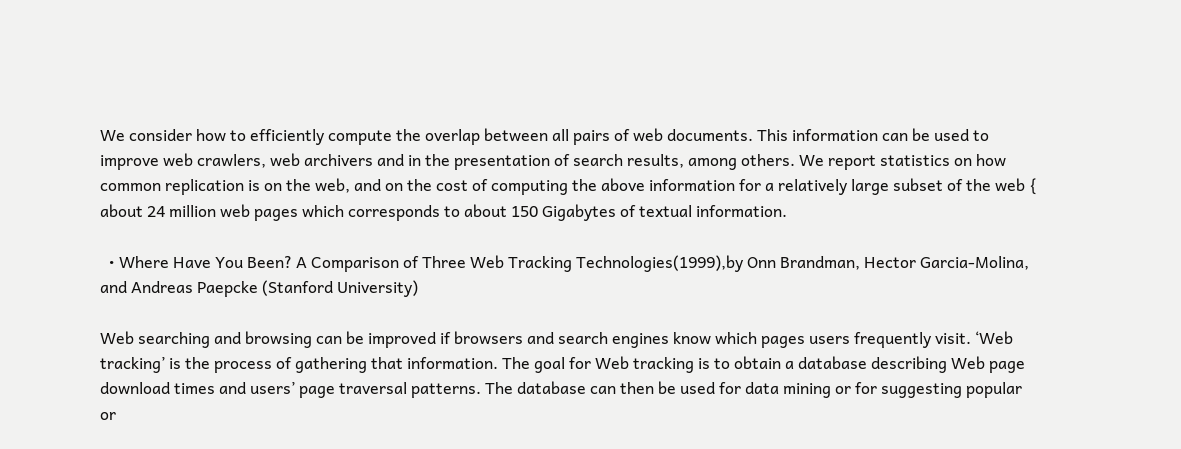We consider how to efficiently compute the overlap between all pairs of web documents. This information can be used to improve web crawlers, web archivers and in the presentation of search results, among others. We report statistics on how common replication is on the web, and on the cost of computing the above information for a relatively large subset of the web { about 24 million web pages which corresponds to about 150 Gigabytes of textual information.

  • Where Have You Been? A Comparison of Three Web Tracking Technologies(1999),by Onn Brandman, Hector Garcia-Molina, and Andreas Paepcke (Stanford University)

Web searching and browsing can be improved if browsers and search engines know which pages users frequently visit. ‘Web tracking’ is the process of gathering that information. The goal for Web tracking is to obtain a database describing Web page download times and users’ page traversal patterns. The database can then be used for data mining or for suggesting popular or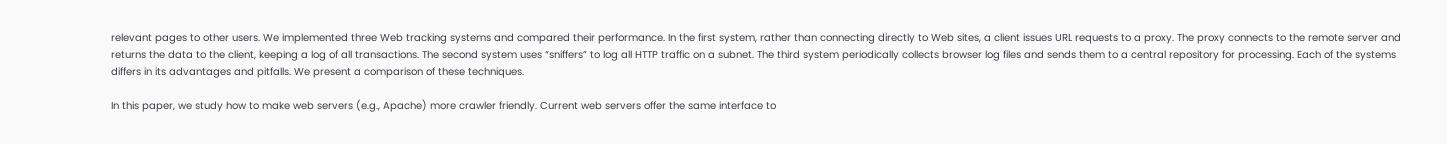relevant pages to other users. We implemented three Web tracking systems and compared their performance. In the first system, rather than connecting directly to Web sites, a client issues URL requests to a proxy. The proxy connects to the remote server and returns the data to the client, keeping a log of all transactions. The second system uses “sniffers” to log all HTTP traffic on a subnet. The third system periodically collects browser log files and sends them to a central repository for processing. Each of the systems differs in its advantages and pitfalls. We present a comparison of these techniques.

In this paper, we study how to make web servers (e.g., Apache) more crawler friendly. Current web servers offer the same interface to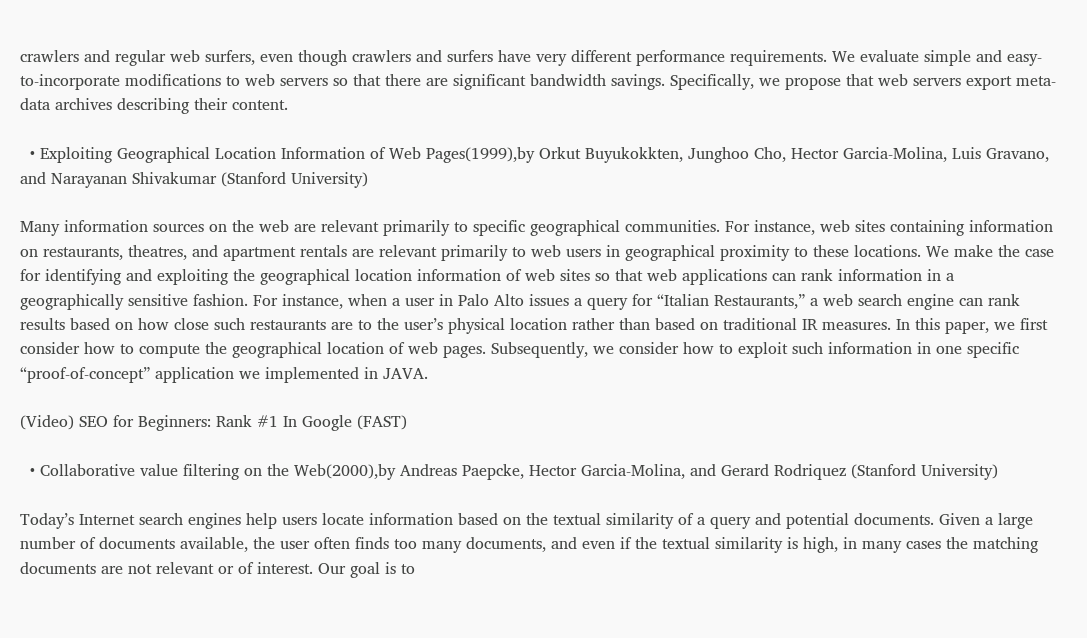crawlers and regular web surfers, even though crawlers and surfers have very different performance requirements. We evaluate simple and easy-to-incorporate modifications to web servers so that there are significant bandwidth savings. Specifically, we propose that web servers export meta-data archives describing their content.

  • Exploiting Geographical Location Information of Web Pages(1999),by Orkut Buyukokkten, Junghoo Cho, Hector Garcia-Molina, Luis Gravano, and Narayanan Shivakumar (Stanford University)

Many information sources on the web are relevant primarily to specific geographical communities. For instance, web sites containing information on restaurants, theatres, and apartment rentals are relevant primarily to web users in geographical proximity to these locations. We make the case for identifying and exploiting the geographical location information of web sites so that web applications can rank information in a geographically sensitive fashion. For instance, when a user in Palo Alto issues a query for “Italian Restaurants,” a web search engine can rank results based on how close such restaurants are to the user’s physical location rather than based on traditional IR measures. In this paper, we first consider how to compute the geographical location of web pages. Subsequently, we consider how to exploit such information in one specific “proof-of-concept” application we implemented in JAVA.

(Video) SEO for Beginners: Rank #1 In Google (FAST)

  • Collaborative value filtering on the Web(2000),by Andreas Paepcke, Hector Garcia-Molina, and Gerard Rodriquez (Stanford University)

Today’s Internet search engines help users locate information based on the textual similarity of a query and potential documents. Given a large number of documents available, the user often finds too many documents, and even if the textual similarity is high, in many cases the matching documents are not relevant or of interest. Our goal is to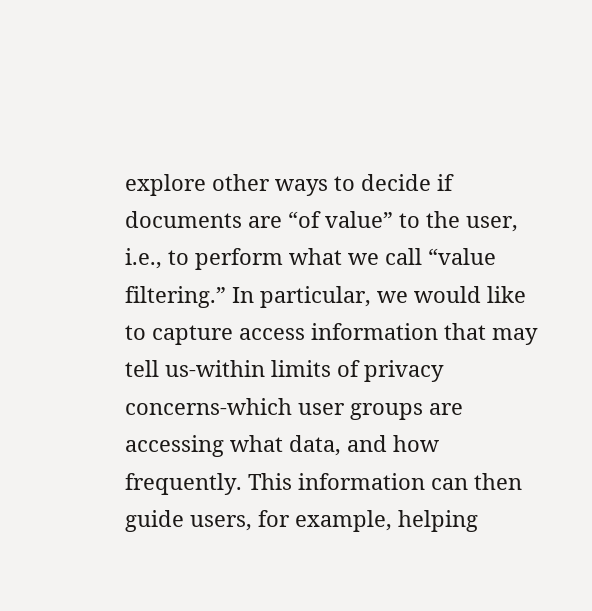explore other ways to decide if documents are “of value” to the user, i.e., to perform what we call “value filtering.” In particular, we would like to capture access information that may tell us-within limits of privacy concerns-which user groups are accessing what data, and how frequently. This information can then guide users, for example, helping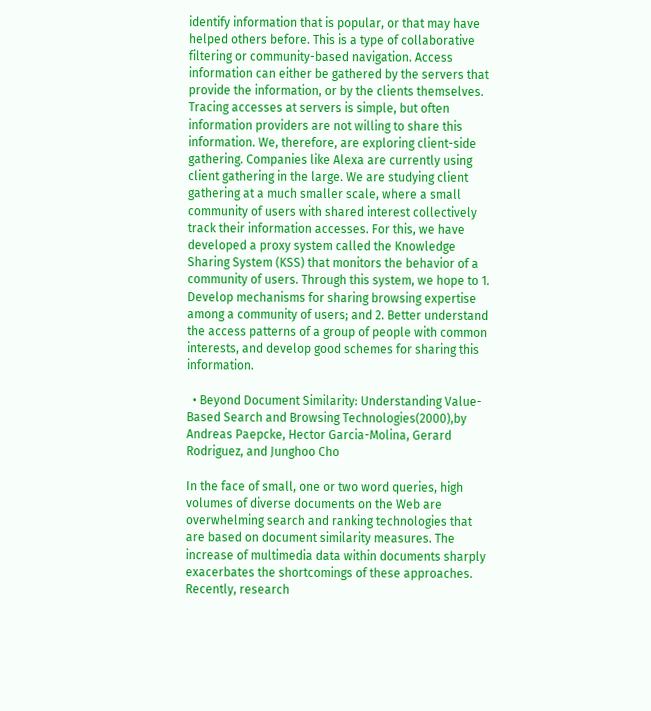identify information that is popular, or that may have helped others before. This is a type of collaborative filtering or community-based navigation. Access information can either be gathered by the servers that provide the information, or by the clients themselves. Tracing accesses at servers is simple, but often information providers are not willing to share this information. We, therefore, are exploring client-side gathering. Companies like Alexa are currently using client gathering in the large. We are studying client gathering at a much smaller scale, where a small community of users with shared interest collectively track their information accesses. For this, we have developed a proxy system called the Knowledge Sharing System (KSS) that monitors the behavior of a community of users. Through this system, we hope to 1. Develop mechanisms for sharing browsing expertise among a community of users; and 2. Better understand the access patterns of a group of people with common interests, and develop good schemes for sharing this information.

  • Beyond Document Similarity: Understanding Value-Based Search and Browsing Technologies(2000),by Andreas Paepcke, Hector Garcia-Molina, Gerard Rodriguez, and Junghoo Cho

In the face of small, one or two word queries, high volumes of diverse documents on the Web are overwhelming search and ranking technologies that are based on document similarity measures. The increase of multimedia data within documents sharply exacerbates the shortcomings of these approaches. Recently, research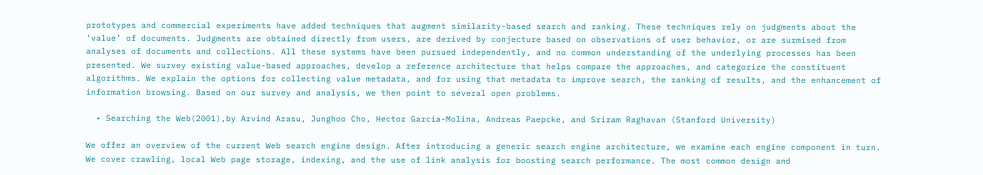prototypes and commercial experiments have added techniques that augment similarity-based search and ranking. These techniques rely on judgments about the ‘value’ of documents. Judgments are obtained directly from users, are derived by conjecture based on observations of user behavior, or are surmised from analyses of documents and collections. All these systems have been pursued independently, and no common understanding of the underlying processes has been presented. We survey existing value-based approaches, develop a reference architecture that helps compare the approaches, and categorize the constituent algorithms. We explain the options for collecting value metadata, and for using that metadata to improve search, the ranking of results, and the enhancement of information browsing. Based on our survey and analysis, we then point to several open problems.

  • Searching the Web(2001),by Arvind Arasu, Junghoo Cho, Hector Garcia-Molina, Andreas Paepcke, and Sriram Raghavan (Stanford University)

We offer an overview of the current Web search engine design. After introducing a generic search engine architecture, we examine each engine component in turn. We cover crawling, local Web page storage, indexing, and the use of link analysis for boosting search performance. The most common design and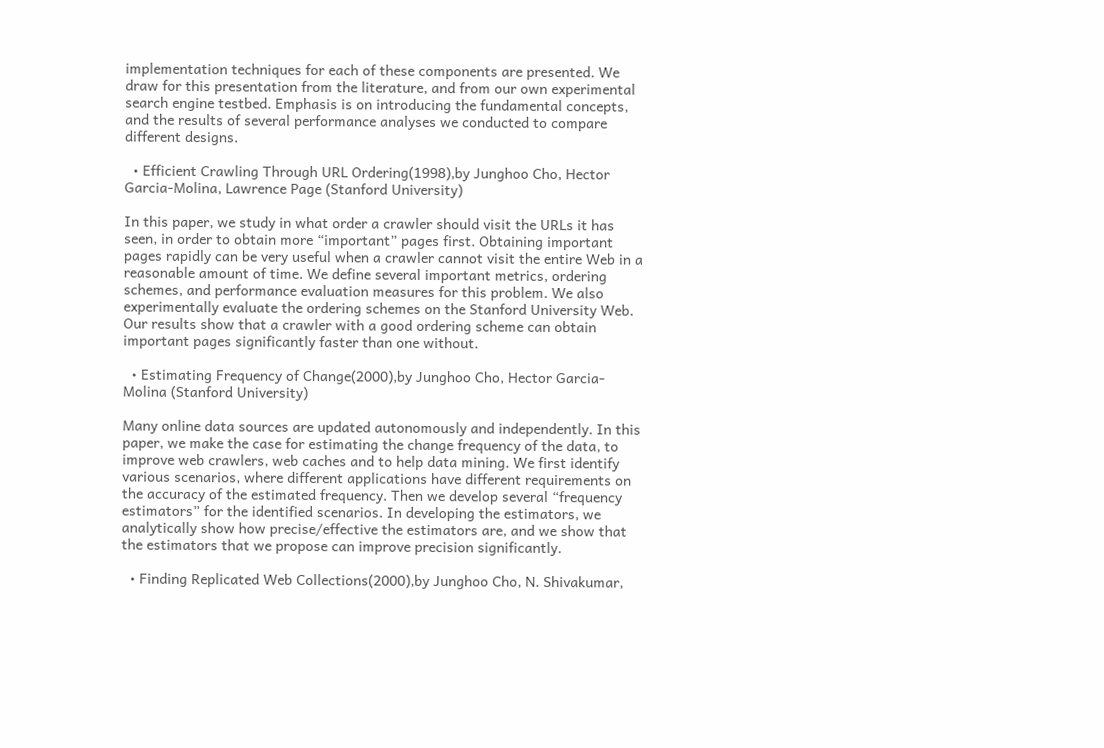implementation techniques for each of these components are presented. We draw for this presentation from the literature, and from our own experimental search engine testbed. Emphasis is on introducing the fundamental concepts, and the results of several performance analyses we conducted to compare different designs.

  • Efficient Crawling Through URL Ordering(1998),by Junghoo Cho, Hector Garcia-Molina, Lawrence Page (Stanford University)

In this paper, we study in what order a crawler should visit the URLs it has seen, in order to obtain more “important” pages first. Obtaining important pages rapidly can be very useful when a crawler cannot visit the entire Web in a reasonable amount of time. We define several important metrics, ordering schemes, and performance evaluation measures for this problem. We also experimentally evaluate the ordering schemes on the Stanford University Web. Our results show that a crawler with a good ordering scheme can obtain important pages significantly faster than one without.

  • Estimating Frequency of Change(2000),by Junghoo Cho, Hector Garcia-Molina (Stanford University)

Many online data sources are updated autonomously and independently. In this paper, we make the case for estimating the change frequency of the data, to improve web crawlers, web caches and to help data mining. We first identify various scenarios, where different applications have different requirements on the accuracy of the estimated frequency. Then we develop several “frequency estimators” for the identified scenarios. In developing the estimators, we analytically show how precise/effective the estimators are, and we show that the estimators that we propose can improve precision significantly.

  • Finding Replicated Web Collections(2000),by Junghoo Cho, N. Shivakumar,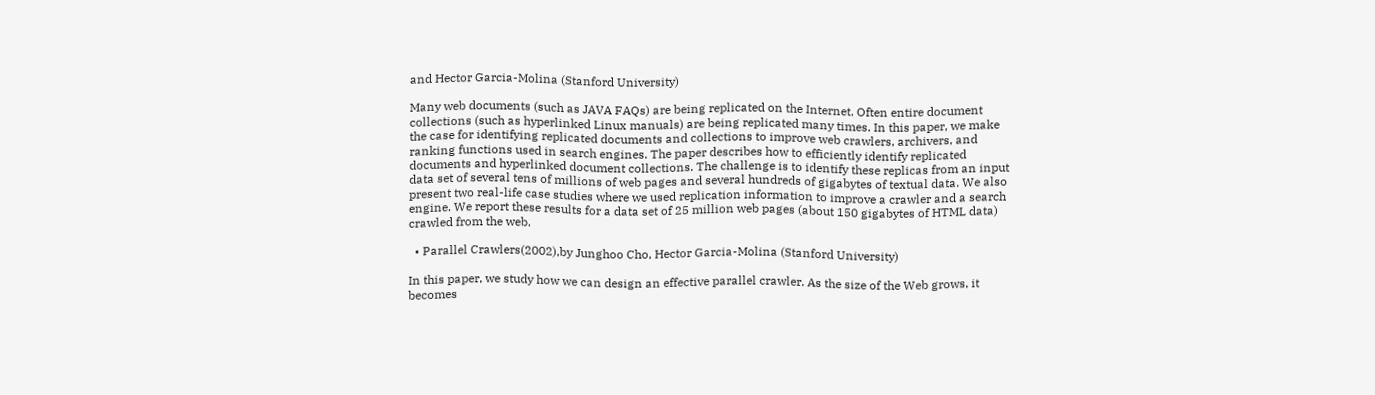and Hector Garcia-Molina (Stanford University)

Many web documents (such as JAVA FAQs) are being replicated on the Internet. Often entire document collections (such as hyperlinked Linux manuals) are being replicated many times. In this paper, we make the case for identifying replicated documents and collections to improve web crawlers, archivers, and ranking functions used in search engines. The paper describes how to efficiently identify replicated documents and hyperlinked document collections. The challenge is to identify these replicas from an input data set of several tens of millions of web pages and several hundreds of gigabytes of textual data. We also present two real-life case studies where we used replication information to improve a crawler and a search engine. We report these results for a data set of 25 million web pages (about 150 gigabytes of HTML data) crawled from the web.

  • Parallel Crawlers(2002),by Junghoo Cho, Hector Garcia-Molina (Stanford University)

In this paper, we study how we can design an effective parallel crawler. As the size of the Web grows, it becomes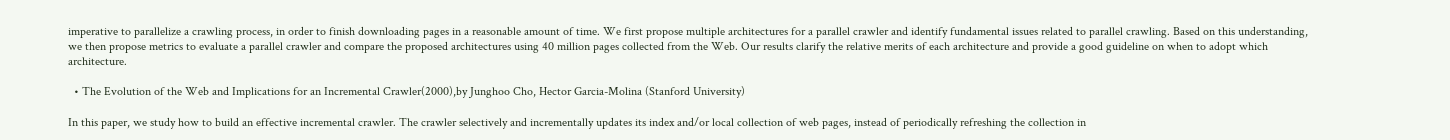imperative to parallelize a crawling process, in order to finish downloading pages in a reasonable amount of time. We first propose multiple architectures for a parallel crawler and identify fundamental issues related to parallel crawling. Based on this understanding, we then propose metrics to evaluate a parallel crawler and compare the proposed architectures using 40 million pages collected from the Web. Our results clarify the relative merits of each architecture and provide a good guideline on when to adopt which architecture.

  • The Evolution of the Web and Implications for an Incremental Crawler(2000),by Junghoo Cho, Hector Garcia-Molina (Stanford University)

In this paper, we study how to build an effective incremental crawler. The crawler selectively and incrementally updates its index and/or local collection of web pages, instead of periodically refreshing the collection in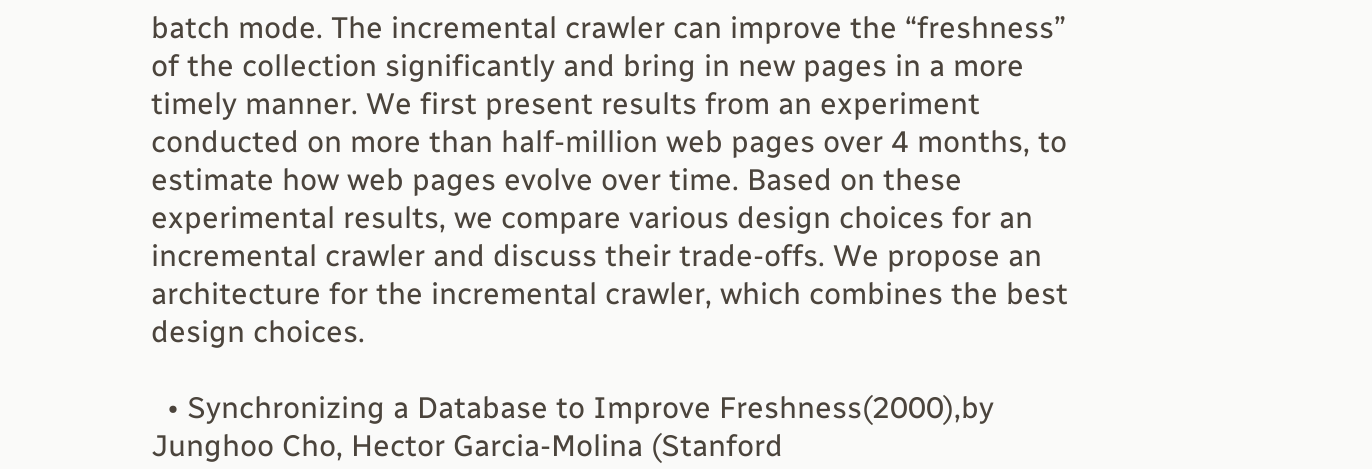batch mode. The incremental crawler can improve the “freshness” of the collection significantly and bring in new pages in a more timely manner. We first present results from an experiment conducted on more than half-million web pages over 4 months, to estimate how web pages evolve over time. Based on these experimental results, we compare various design choices for an incremental crawler and discuss their trade-offs. We propose an architecture for the incremental crawler, which combines the best design choices.

  • Synchronizing a Database to Improve Freshness(2000),by Junghoo Cho, Hector Garcia-Molina (Stanford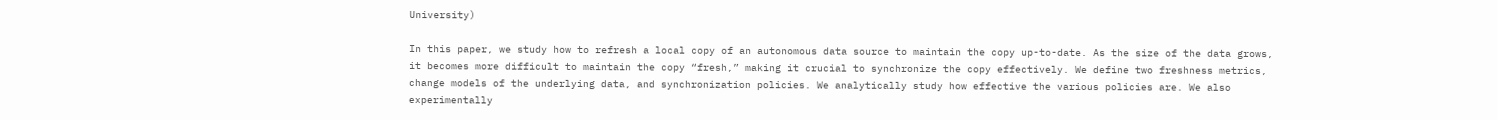University)

In this paper, we study how to refresh a local copy of an autonomous data source to maintain the copy up-to-date. As the size of the data grows, it becomes more difficult to maintain the copy “fresh,” making it crucial to synchronize the copy effectively. We define two freshness metrics, change models of the underlying data, and synchronization policies. We analytically study how effective the various policies are. We also experimentally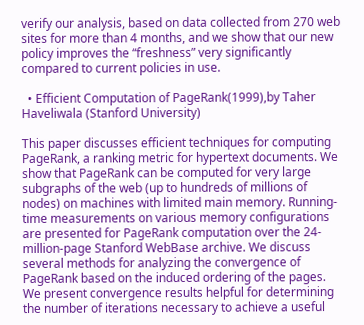verify our analysis, based on data collected from 270 web sites for more than 4 months, and we show that our new policy improves the “freshness” very significantly compared to current policies in use.

  • Efficient Computation of PageRank(1999),by Taher Haveliwala (Stanford University)

This paper discusses efficient techniques for computing PageRank, a ranking metric for hypertext documents. We show that PageRank can be computed for very large subgraphs of the web (up to hundreds of millions of nodes) on machines with limited main memory. Running-time measurements on various memory configurations are presented for PageRank computation over the 24-million-page Stanford WebBase archive. We discuss several methods for analyzing the convergence of PageRank based on the induced ordering of the pages. We present convergence results helpful for determining the number of iterations necessary to achieve a useful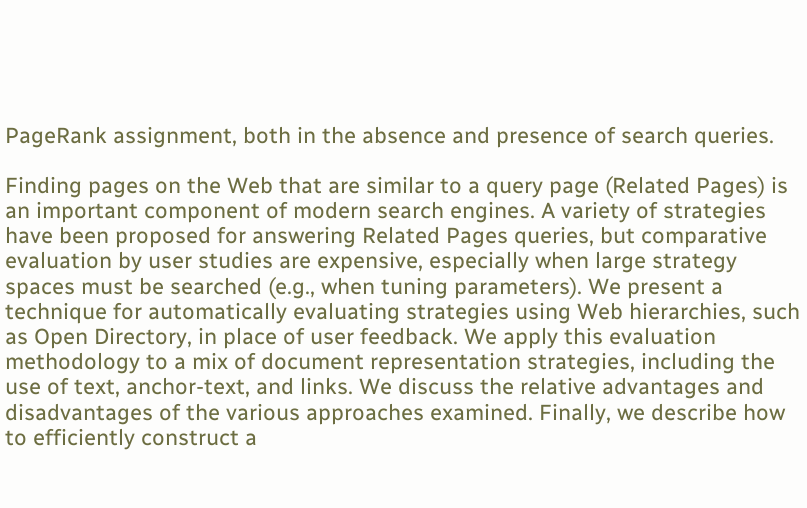PageRank assignment, both in the absence and presence of search queries.

Finding pages on the Web that are similar to a query page (Related Pages) is an important component of modern search engines. A variety of strategies have been proposed for answering Related Pages queries, but comparative evaluation by user studies are expensive, especially when large strategy spaces must be searched (e.g., when tuning parameters). We present a technique for automatically evaluating strategies using Web hierarchies, such as Open Directory, in place of user feedback. We apply this evaluation methodology to a mix of document representation strategies, including the use of text, anchor-text, and links. We discuss the relative advantages and disadvantages of the various approaches examined. Finally, we describe how to efficiently construct a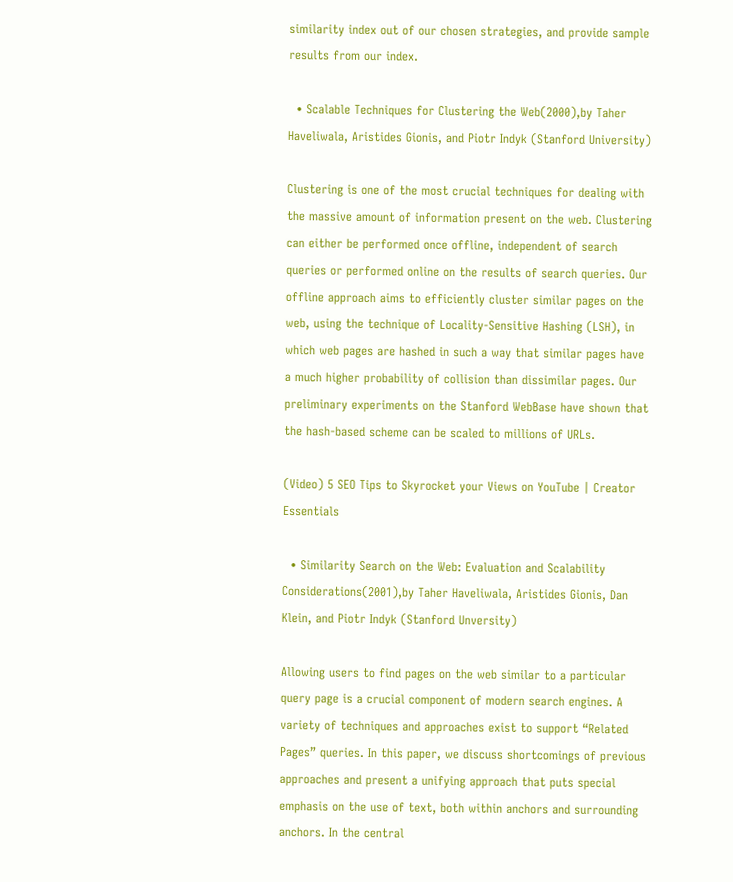similarity index out of our chosen strategies, and provide sample results from our index.

  • Scalable Techniques for Clustering the Web(2000),by Taher Haveliwala, Aristides Gionis, and Piotr Indyk (Stanford University)

Clustering is one of the most crucial techniques for dealing with the massive amount of information present on the web. Clustering can either be performed once offline, independent of search queries or performed online on the results of search queries. Our offline approach aims to efficiently cluster similar pages on the web, using the technique of Locality-Sensitive Hashing (LSH), in which web pages are hashed in such a way that similar pages have a much higher probability of collision than dissimilar pages. Our preliminary experiments on the Stanford WebBase have shown that the hash-based scheme can be scaled to millions of URLs.

(Video) 5 SEO Tips to Skyrocket your Views on YouTube | Creator Essentials

  • Similarity Search on the Web: Evaluation and Scalability Considerations(2001),by Taher Haveliwala, Aristides Gionis, Dan Klein, and Piotr Indyk (Stanford Unversity)

Allowing users to find pages on the web similar to a particular query page is a crucial component of modern search engines. A variety of techniques and approaches exist to support “Related Pages” queries. In this paper, we discuss shortcomings of previous approaches and present a unifying approach that puts special emphasis on the use of text, both within anchors and surrounding anchors. In the central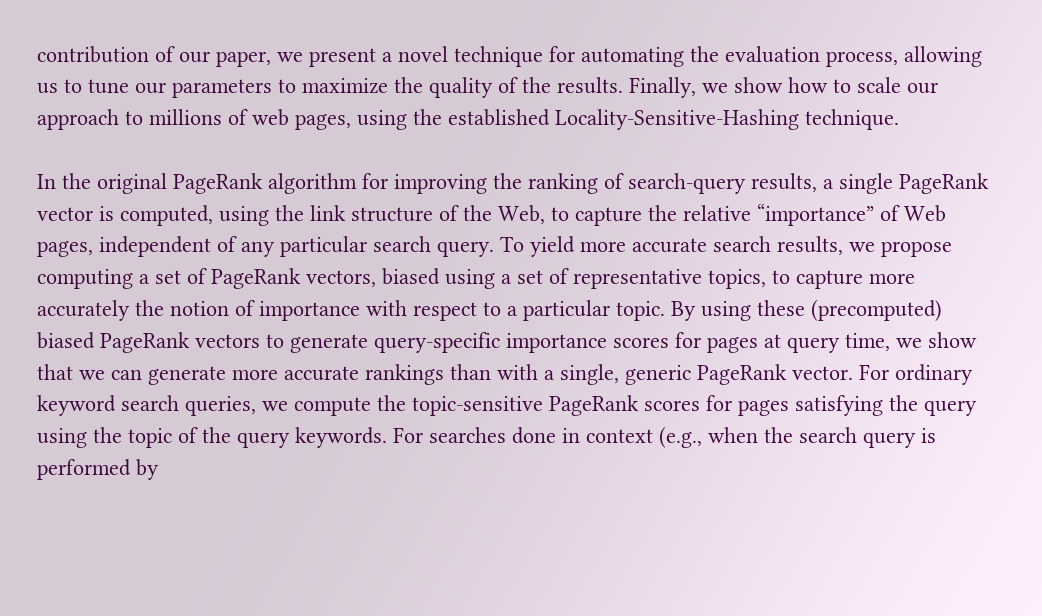contribution of our paper, we present a novel technique for automating the evaluation process, allowing us to tune our parameters to maximize the quality of the results. Finally, we show how to scale our approach to millions of web pages, using the established Locality-Sensitive-Hashing technique.

In the original PageRank algorithm for improving the ranking of search-query results, a single PageRank vector is computed, using the link structure of the Web, to capture the relative “importance” of Web pages, independent of any particular search query. To yield more accurate search results, we propose computing a set of PageRank vectors, biased using a set of representative topics, to capture more accurately the notion of importance with respect to a particular topic. By using these (precomputed) biased PageRank vectors to generate query-specific importance scores for pages at query time, we show that we can generate more accurate rankings than with a single, generic PageRank vector. For ordinary keyword search queries, we compute the topic-sensitive PageRank scores for pages satisfying the query using the topic of the query keywords. For searches done in context (e.g., when the search query is performed by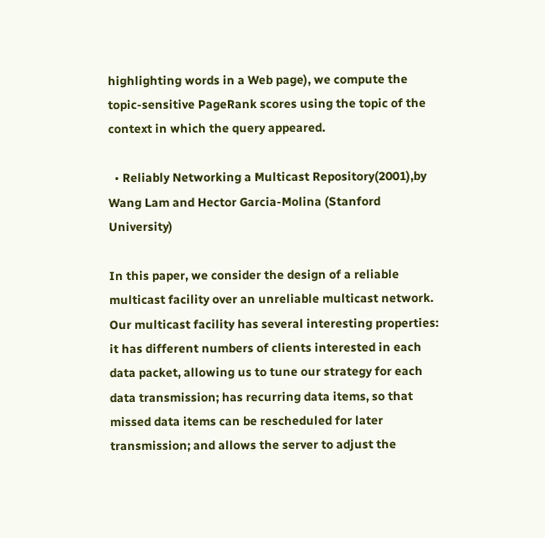highlighting words in a Web page), we compute the topic-sensitive PageRank scores using the topic of the context in which the query appeared.

  • Reliably Networking a Multicast Repository(2001),by Wang Lam and Hector Garcia-Molina (Stanford University)

In this paper, we consider the design of a reliable multicast facility over an unreliable multicast network. Our multicast facility has several interesting properties: it has different numbers of clients interested in each data packet, allowing us to tune our strategy for each data transmission; has recurring data items, so that missed data items can be rescheduled for later transmission; and allows the server to adjust the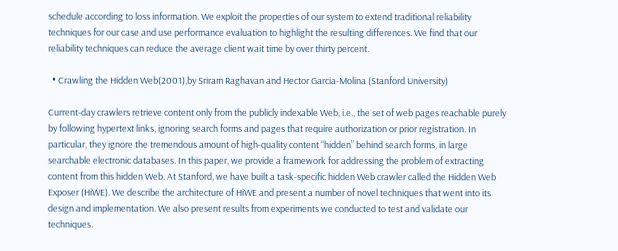schedule according to loss information. We exploit the properties of our system to extend traditional reliability techniques for our case and use performance evaluation to highlight the resulting differences. We find that our reliability techniques can reduce the average client wait time by over thirty percent.

  • Crawling the Hidden Web(2001),by Sriram Raghavan and Hector Garcia-Molina (Stanford University)

Current-day crawlers retrieve content only from the publicly indexable Web, i.e., the set of web pages reachable purely by following hypertext links, ignoring search forms and pages that require authorization or prior registration. In particular, they ignore the tremendous amount of high-quality content “hidden” behind search forms, in large searchable electronic databases. In this paper, we provide a framework for addressing the problem of extracting content from this hidden Web. At Stanford, we have built a task-specific hidden Web crawler called the Hidden Web Exposer (HiWE). We describe the architecture of HiWE and present a number of novel techniques that went into its design and implementation. We also present results from experiments we conducted to test and validate our techniques.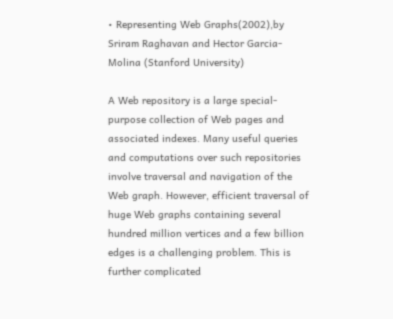• Representing Web Graphs(2002),by Sriram Raghavan and Hector Garcia-Molina (Stanford University)

A Web repository is a large special-purpose collection of Web pages and associated indexes. Many useful queries and computations over such repositories involve traversal and navigation of the Web graph. However, efficient traversal of huge Web graphs containing several hundred million vertices and a few billion edges is a challenging problem. This is further complicated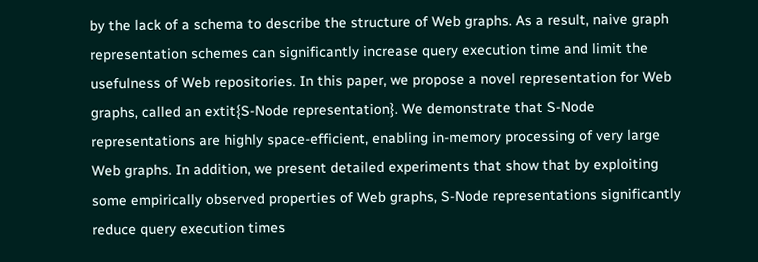by the lack of a schema to describe the structure of Web graphs. As a result, naive graph representation schemes can significantly increase query execution time and limit the usefulness of Web repositories. In this paper, we propose a novel representation for Web graphs, called an extit{S-Node representation}. We demonstrate that S-Node representations are highly space-efficient, enabling in-memory processing of very large Web graphs. In addition, we present detailed experiments that show that by exploiting some empirically observed properties of Web graphs, S-Node representations significantly reduce query execution times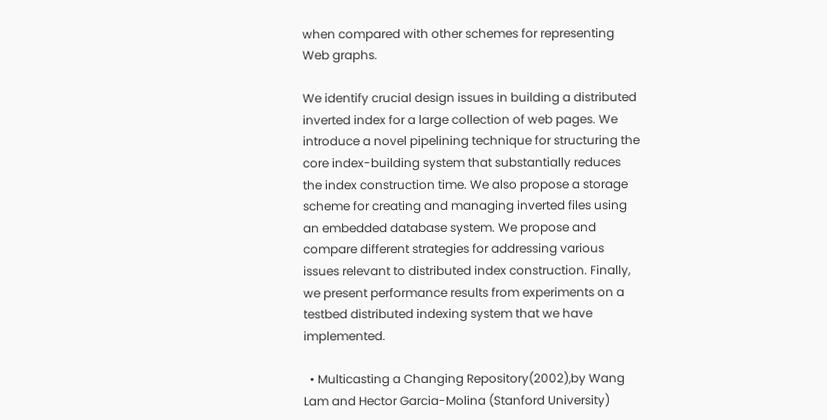when compared with other schemes for representing Web graphs.

We identify crucial design issues in building a distributed inverted index for a large collection of web pages. We introduce a novel pipelining technique for structuring the core index-building system that substantially reduces the index construction time. We also propose a storage scheme for creating and managing inverted files using an embedded database system. We propose and compare different strategies for addressing various issues relevant to distributed index construction. Finally, we present performance results from experiments on a testbed distributed indexing system that we have implemented.

  • Multicasting a Changing Repository(2002),by Wang Lam and Hector Garcia-Molina (Stanford University)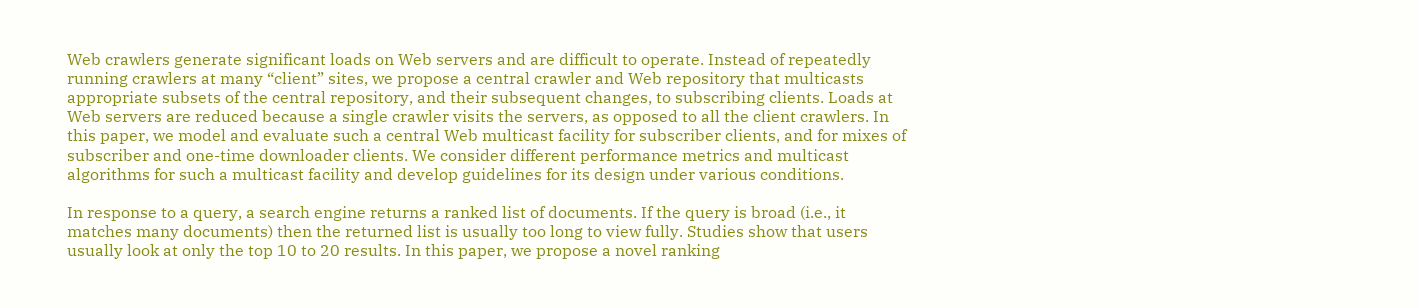Web crawlers generate significant loads on Web servers and are difficult to operate. Instead of repeatedly running crawlers at many “client” sites, we propose a central crawler and Web repository that multicasts appropriate subsets of the central repository, and their subsequent changes, to subscribing clients. Loads at Web servers are reduced because a single crawler visits the servers, as opposed to all the client crawlers. In this paper, we model and evaluate such a central Web multicast facility for subscriber clients, and for mixes of subscriber and one-time downloader clients. We consider different performance metrics and multicast algorithms for such a multicast facility and develop guidelines for its design under various conditions.

In response to a query, a search engine returns a ranked list of documents. If the query is broad (i.e., it matches many documents) then the returned list is usually too long to view fully. Studies show that users usually look at only the top 10 to 20 results. In this paper, we propose a novel ranking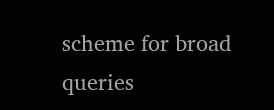scheme for broad queries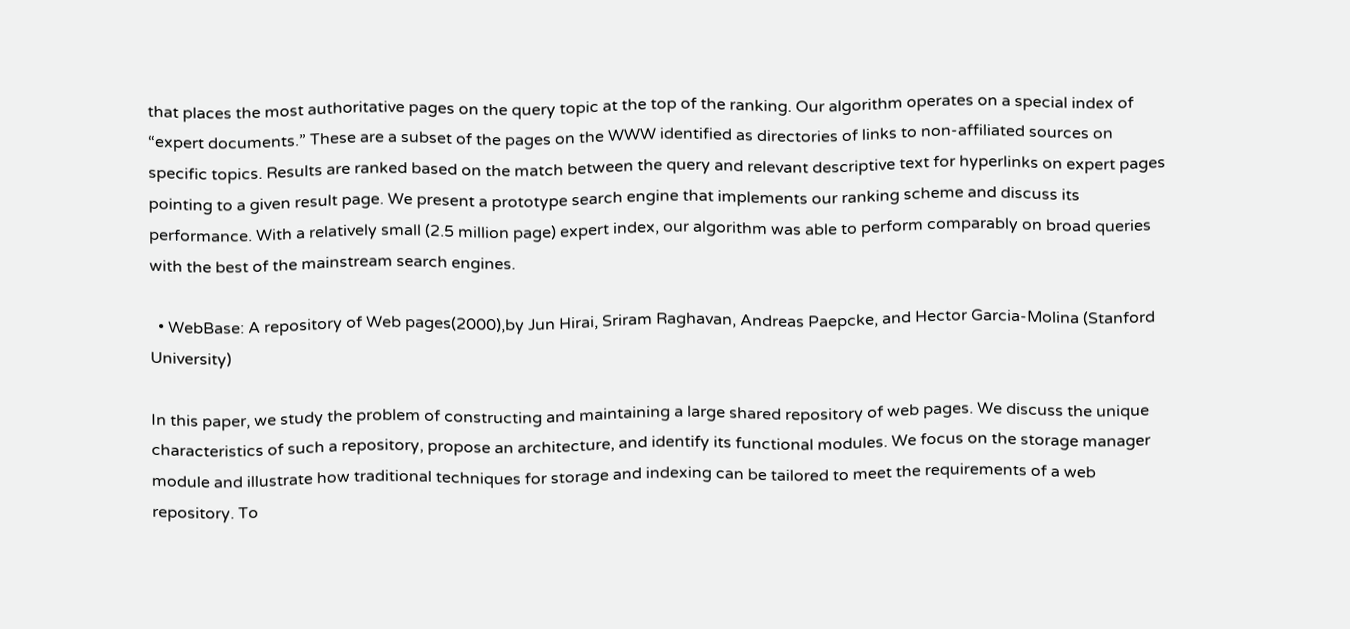that places the most authoritative pages on the query topic at the top of the ranking. Our algorithm operates on a special index of “expert documents.” These are a subset of the pages on the WWW identified as directories of links to non-affiliated sources on specific topics. Results are ranked based on the match between the query and relevant descriptive text for hyperlinks on expert pages pointing to a given result page. We present a prototype search engine that implements our ranking scheme and discuss its performance. With a relatively small (2.5 million page) expert index, our algorithm was able to perform comparably on broad queries with the best of the mainstream search engines.

  • WebBase: A repository of Web pages(2000),by Jun Hirai, Sriram Raghavan, Andreas Paepcke, and Hector Garcia-Molina (Stanford University)

In this paper, we study the problem of constructing and maintaining a large shared repository of web pages. We discuss the unique characteristics of such a repository, propose an architecture, and identify its functional modules. We focus on the storage manager module and illustrate how traditional techniques for storage and indexing can be tailored to meet the requirements of a web repository. To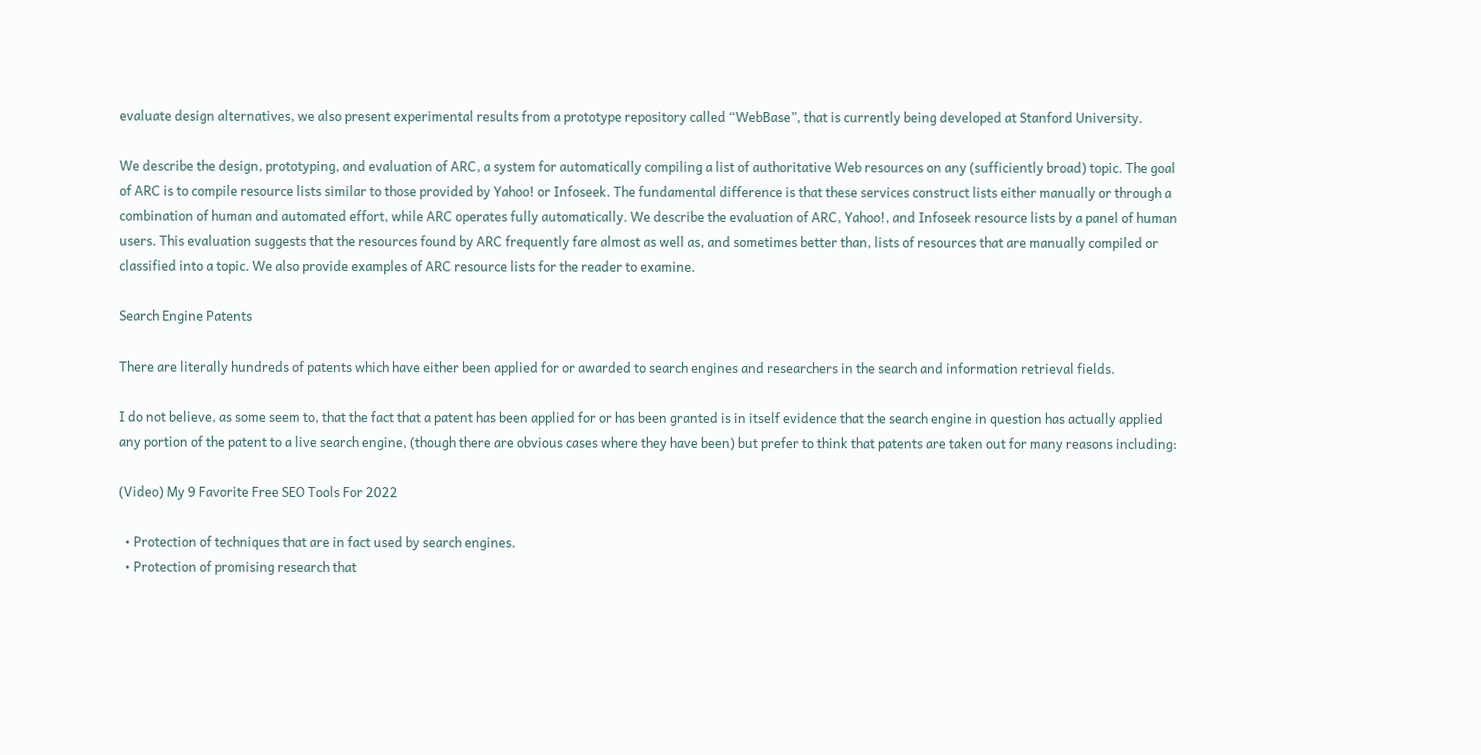evaluate design alternatives, we also present experimental results from a prototype repository called “WebBase”, that is currently being developed at Stanford University.

We describe the design, prototyping, and evaluation of ARC, a system for automatically compiling a list of authoritative Web resources on any (sufficiently broad) topic. The goal of ARC is to compile resource lists similar to those provided by Yahoo! or Infoseek. The fundamental difference is that these services construct lists either manually or through a combination of human and automated effort, while ARC operates fully automatically. We describe the evaluation of ARC, Yahoo!, and Infoseek resource lists by a panel of human users. This evaluation suggests that the resources found by ARC frequently fare almost as well as, and sometimes better than, lists of resources that are manually compiled or classified into a topic. We also provide examples of ARC resource lists for the reader to examine.

Search Engine Patents

There are literally hundreds of patents which have either been applied for or awarded to search engines and researchers in the search and information retrieval fields.

I do not believe, as some seem to, that the fact that a patent has been applied for or has been granted is in itself evidence that the search engine in question has actually applied any portion of the patent to a live search engine, (though there are obvious cases where they have been) but prefer to think that patents are taken out for many reasons including:

(Video) My 9 Favorite Free SEO Tools For 2022

  • Protection of techniques that are in fact used by search engines.
  • Protection of promising research that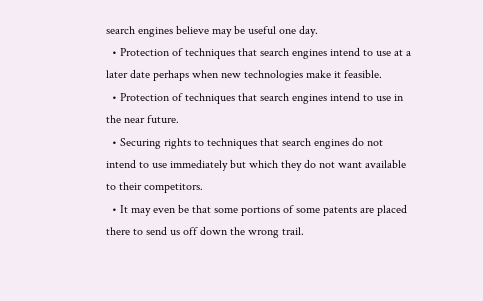search engines believe may be useful one day.
  • Protection of techniques that search engines intend to use at a later date perhaps when new technologies make it feasible.
  • Protection of techniques that search engines intend to use in the near future.
  • Securing rights to techniques that search engines do not intend to use immediately but which they do not want available to their competitors.
  • It may even be that some portions of some patents are placed there to send us off down the wrong trail.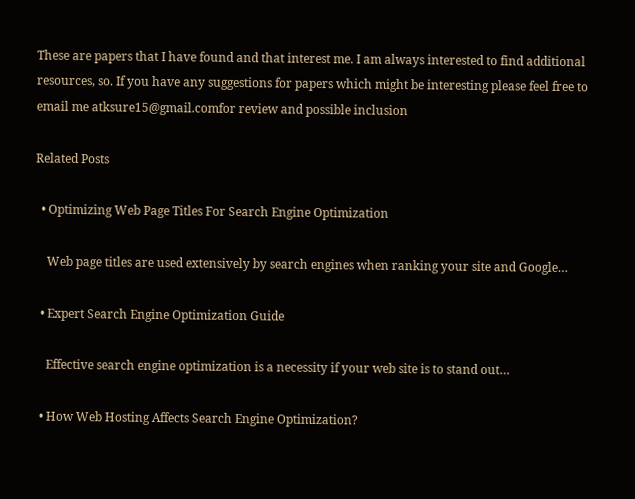These are papers that I have found and that interest me. I am always interested to find additional resources, so. If you have any suggestions for papers which might be interesting please feel free to email me atksure15@gmail.comfor review and possible inclusion

Related Posts

  • Optimizing Web Page Titles For Search Engine Optimization

    Web page titles are used extensively by search engines when ranking your site and Google…

  • Expert Search Engine Optimization Guide

    Effective search engine optimization is a necessity if your web site is to stand out…

  • How Web Hosting Affects Search Engine Optimization?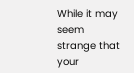While it may seem strange that your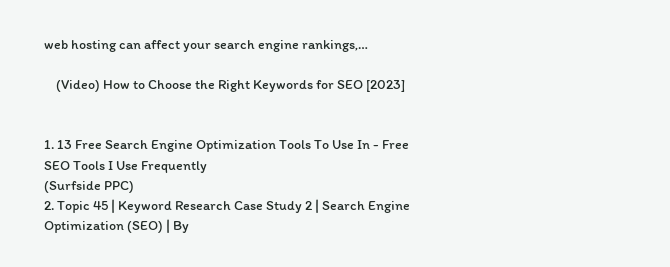web hosting can affect your search engine rankings,…

    (Video) How to Choose the Right Keywords for SEO [2023]


1. 13 Free Search Engine Optimization Tools To Use In - Free SEO Tools I Use Frequently
(Surfside PPC)
2. Topic 45 | Keyword Research Case Study 2 | Search Engine Optimization (SEO) | By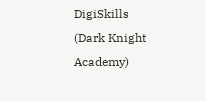DigiSkills
(Dark Knight Academy)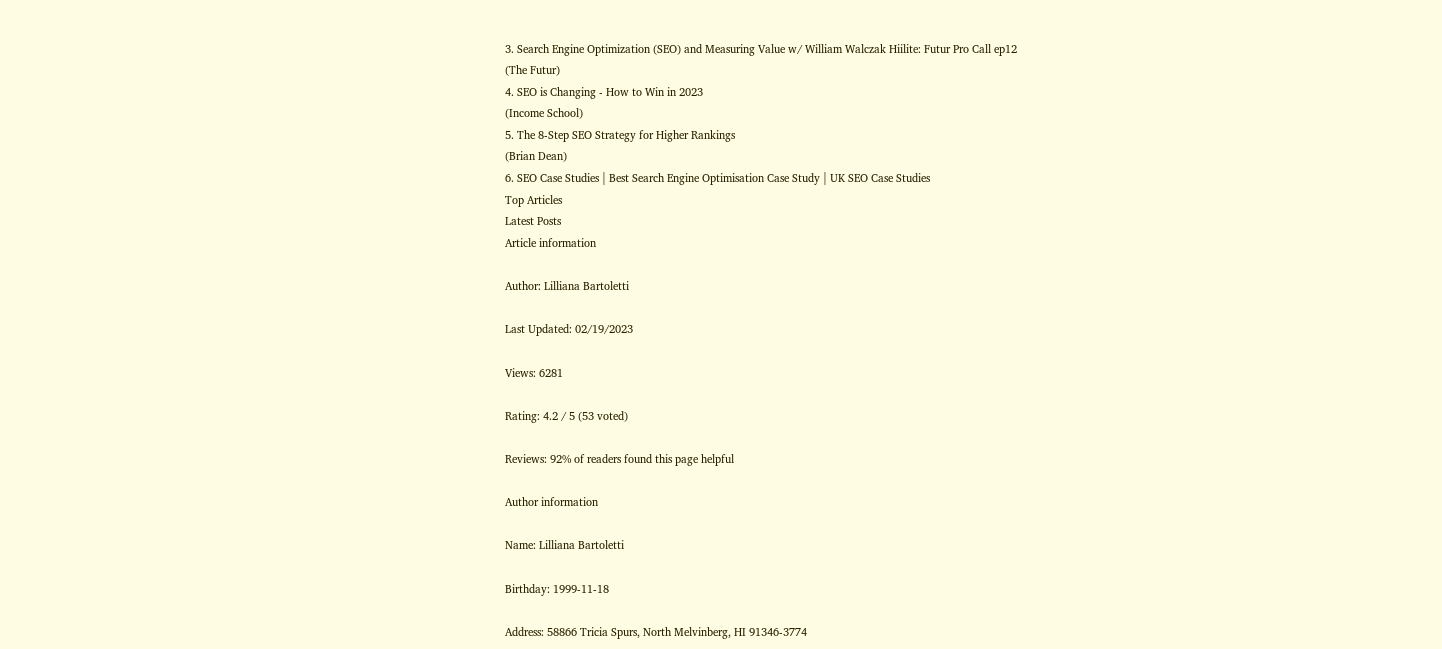3. Search Engine Optimization (SEO) and Measuring Value w/ William Walczak Hiilite: Futur Pro Call ep12
(The Futur)
4. SEO is Changing - How to Win in 2023
(Income School)
5. The 8-Step SEO Strategy for Higher Rankings
(Brian Dean)
6. SEO Case Studies | Best Search Engine Optimisation Case Study | UK SEO Case Studies
Top Articles
Latest Posts
Article information

Author: Lilliana Bartoletti

Last Updated: 02/19/2023

Views: 6281

Rating: 4.2 / 5 (53 voted)

Reviews: 92% of readers found this page helpful

Author information

Name: Lilliana Bartoletti

Birthday: 1999-11-18

Address: 58866 Tricia Spurs, North Melvinberg, HI 91346-3774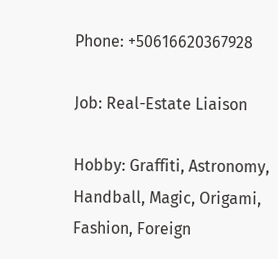Phone: +50616620367928

Job: Real-Estate Liaison

Hobby: Graffiti, Astronomy, Handball, Magic, Origami, Fashion, Foreign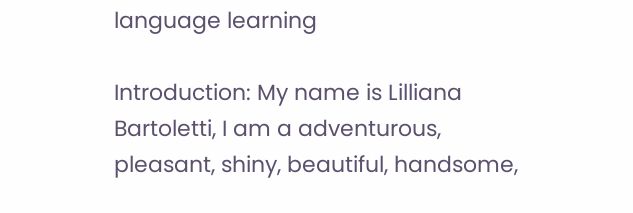language learning

Introduction: My name is Lilliana Bartoletti, I am a adventurous, pleasant, shiny, beautiful, handsome,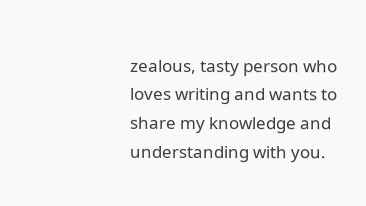zealous, tasty person who loves writing and wants to share my knowledge and understanding with you.